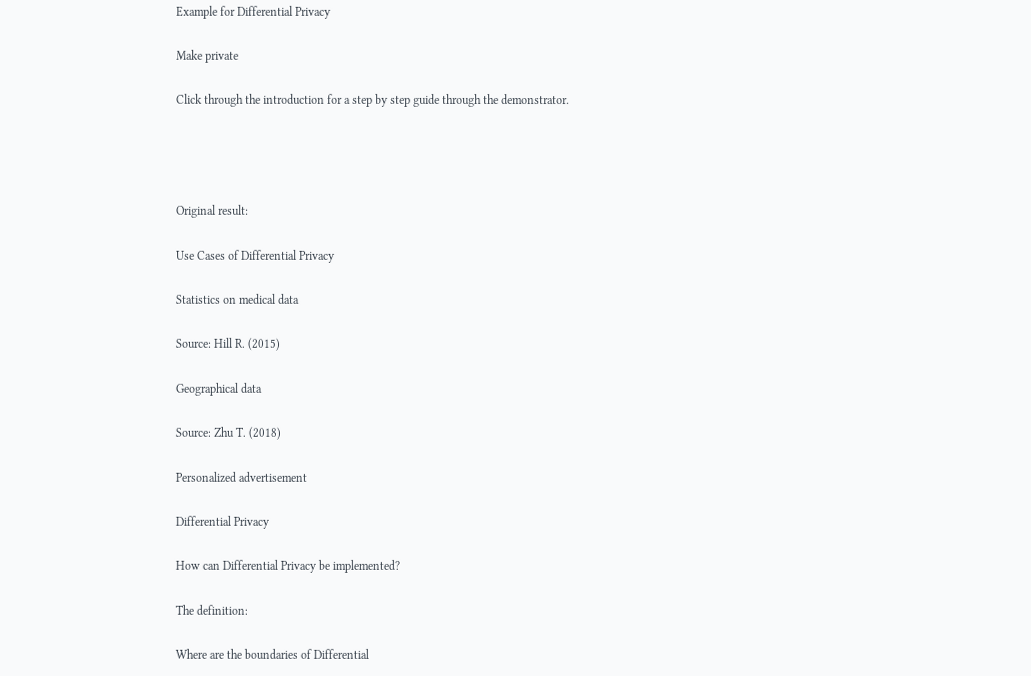Example for Differential Privacy

Make private

Click through the introduction for a step by step guide through the demonstrator.




Original result:

Use Cases of Differential Privacy

Statistics on medical data

Source: Hill R. (2015)

Geographical data

Source: Zhu T. (2018)

Personalized advertisement

Differential Privacy

How can Differential Privacy be implemented?

The definition:

Where are the boundaries of Differential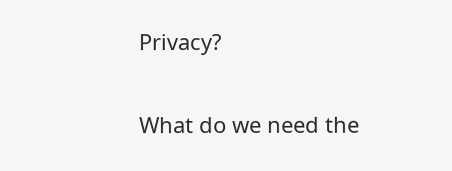Privacy?

What do we need the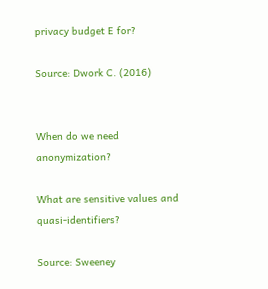privacy budget E for?

Source: Dwork C. (2016)


When do we need anonymization?

What are sensitive values and quasi-identifiers?

Source: Sweeney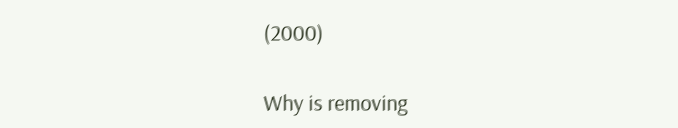(2000)

Why is removing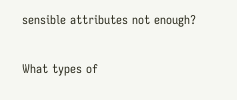sensible attributes not enough?

What types of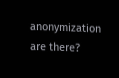anonymization are there?